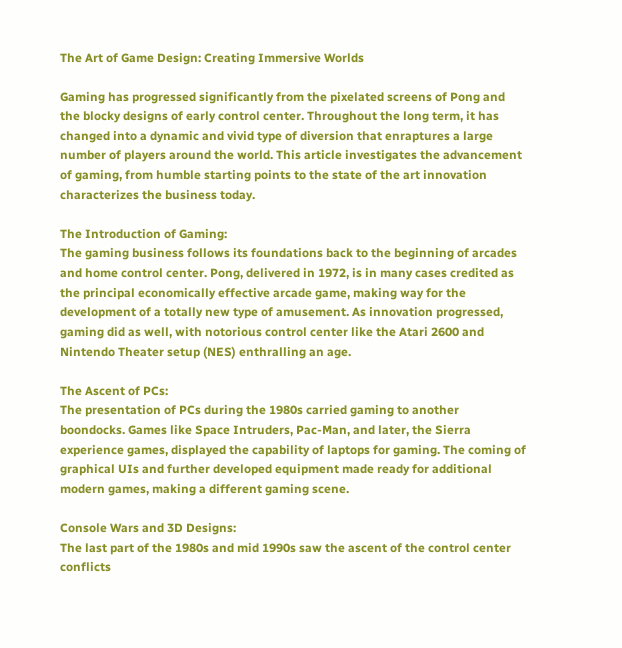The Art of Game Design: Creating Immersive Worlds

Gaming has progressed significantly from the pixelated screens of Pong and the blocky designs of early control center. Throughout the long term, it has changed into a dynamic and vivid type of diversion that enraptures a large number of players around the world. This article investigates the advancement of gaming, from humble starting points to the state of the art innovation characterizes the business today.

The Introduction of Gaming:
The gaming business follows its foundations back to the beginning of arcades and home control center. Pong, delivered in 1972, is in many cases credited as the principal economically effective arcade game, making way for the development of a totally new type of amusement. As innovation progressed, gaming did as well, with notorious control center like the Atari 2600 and Nintendo Theater setup (NES) enthralling an age.

The Ascent of PCs:
The presentation of PCs during the 1980s carried gaming to another boondocks. Games like Space Intruders, Pac-Man, and later, the Sierra experience games, displayed the capability of laptops for gaming. The coming of graphical UIs and further developed equipment made ready for additional modern games, making a different gaming scene.

Console Wars and 3D Designs:
The last part of the 1980s and mid 1990s saw the ascent of the control center conflicts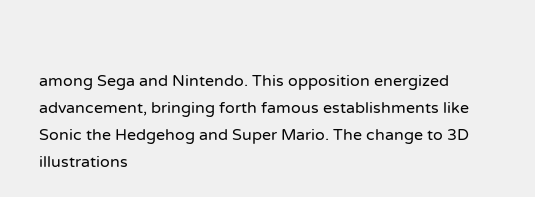among Sega and Nintendo. This opposition energized advancement, bringing forth famous establishments like Sonic the Hedgehog and Super Mario. The change to 3D illustrations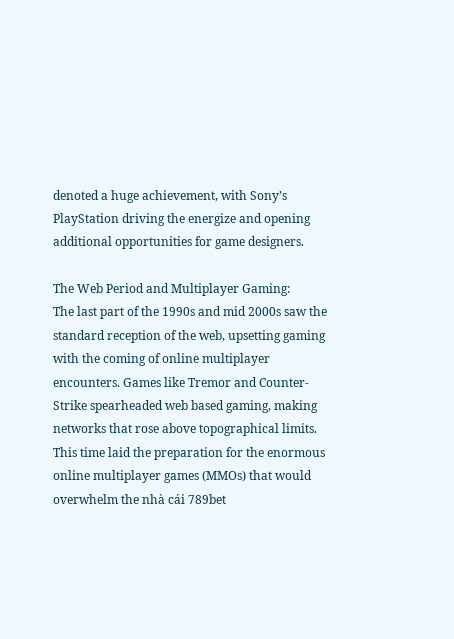denoted a huge achievement, with Sony’s PlayStation driving the energize and opening additional opportunities for game designers.

The Web Period and Multiplayer Gaming:
The last part of the 1990s and mid 2000s saw the standard reception of the web, upsetting gaming with the coming of online multiplayer encounters. Games like Tremor and Counter-Strike spearheaded web based gaming, making networks that rose above topographical limits. This time laid the preparation for the enormous online multiplayer games (MMOs) that would overwhelm the nhà cái 789bet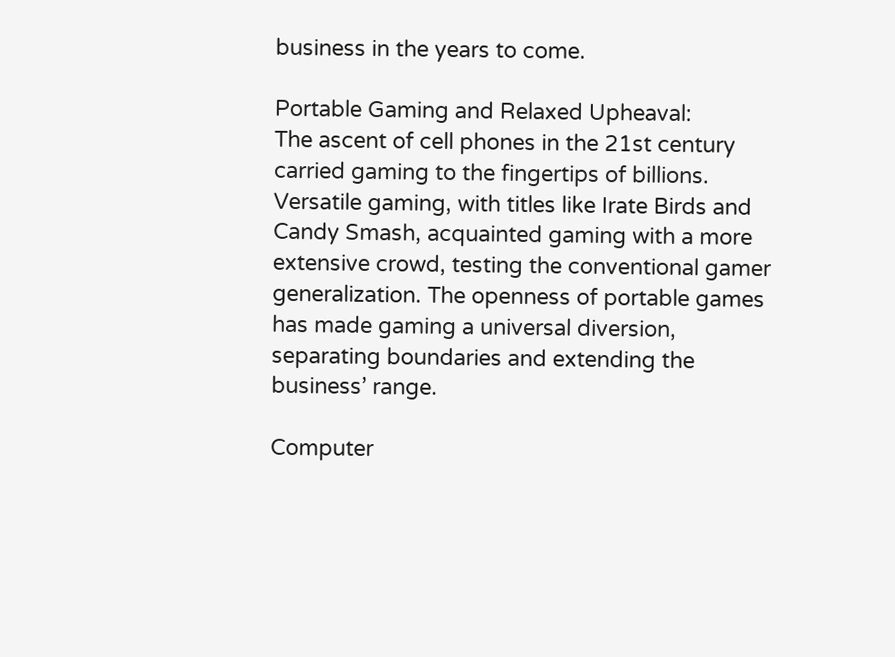business in the years to come.

Portable Gaming and Relaxed Upheaval:
The ascent of cell phones in the 21st century carried gaming to the fingertips of billions. Versatile gaming, with titles like Irate Birds and Candy Smash, acquainted gaming with a more extensive crowd, testing the conventional gamer generalization. The openness of portable games has made gaming a universal diversion, separating boundaries and extending the business’ range.

Computer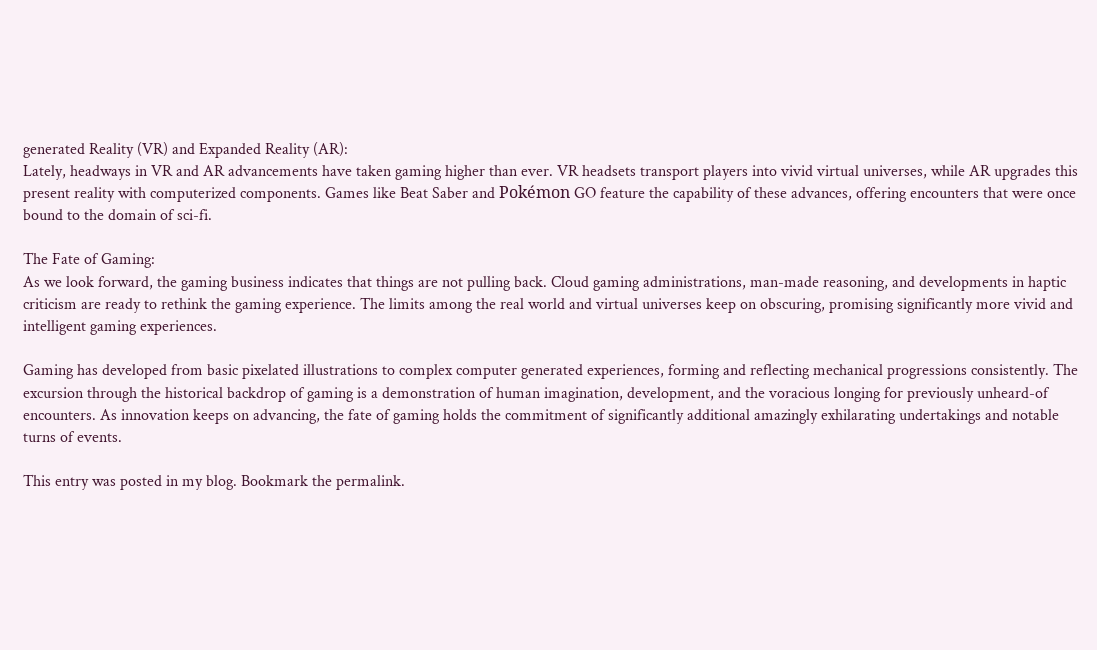generated Reality (VR) and Expanded Reality (AR):
Lately, headways in VR and AR advancements have taken gaming higher than ever. VR headsets transport players into vivid virtual universes, while AR upgrades this present reality with computerized components. Games like Beat Saber and Pokémon GO feature the capability of these advances, offering encounters that were once bound to the domain of sci-fi.

The Fate of Gaming:
As we look forward, the gaming business indicates that things are not pulling back. Cloud gaming administrations, man-made reasoning, and developments in haptic criticism are ready to rethink the gaming experience. The limits among the real world and virtual universes keep on obscuring, promising significantly more vivid and intelligent gaming experiences.

Gaming has developed from basic pixelated illustrations to complex computer generated experiences, forming and reflecting mechanical progressions consistently. The excursion through the historical backdrop of gaming is a demonstration of human imagination, development, and the voracious longing for previously unheard-of encounters. As innovation keeps on advancing, the fate of gaming holds the commitment of significantly additional amazingly exhilarating undertakings and notable turns of events.

This entry was posted in my blog. Bookmark the permalink.